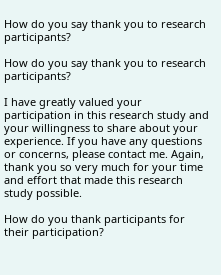How do you say thank you to research participants?

How do you say thank you to research participants?

I have greatly valued your participation in this research study and your willingness to share about your experience. If you have any questions or concerns, please contact me. Again, thank you so very much for your time and effort that made this research study possible.

How do you thank participants for their participation?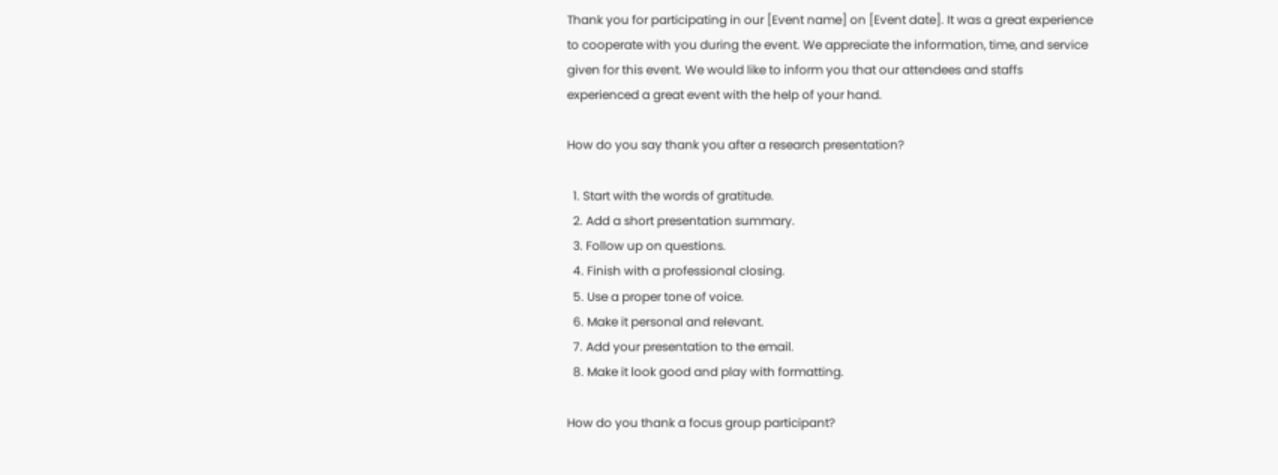Thank you for participating in our [Event name] on [Event date]. It was a great experience to cooperate with you during the event. We appreciate the information, time, and service given for this event. We would like to inform you that our attendees and staffs experienced a great event with the help of your hand.

How do you say thank you after a research presentation?

  1. Start with the words of gratitude.
  2. Add a short presentation summary.
  3. Follow up on questions.
  4. Finish with a professional closing.
  5. Use a proper tone of voice.
  6. Make it personal and relevant.
  7. Add your presentation to the email.
  8. Make it look good and play with formatting.

How do you thank a focus group participant?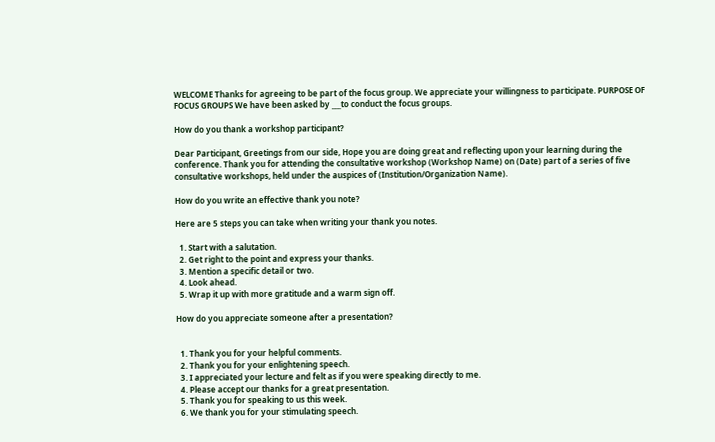WELCOME Thanks for agreeing to be part of the focus group. We appreciate your willingness to participate. PURPOSE OF FOCUS GROUPS We have been asked by ___to conduct the focus groups.

How do you thank a workshop participant?

Dear Participant, Greetings from our side, Hope you are doing great and reflecting upon your learning during the conference. Thank you for attending the consultative workshop (Workshop Name) on (Date) part of a series of five consultative workshops, held under the auspices of (Institution/Organization Name).

How do you write an effective thank you note?

Here are 5 steps you can take when writing your thank you notes.

  1. Start with a salutation.
  2. Get right to the point and express your thanks.
  3. Mention a specific detail or two.
  4. Look ahead.
  5. Wrap it up with more gratitude and a warm sign off.

How do you appreciate someone after a presentation?


  1. Thank you for your helpful comments.
  2. Thank you for your enlightening speech.
  3. I appreciated your lecture and felt as if you were speaking directly to me.
  4. Please accept our thanks for a great presentation.
  5. Thank you for speaking to us this week.
  6. We thank you for your stimulating speech.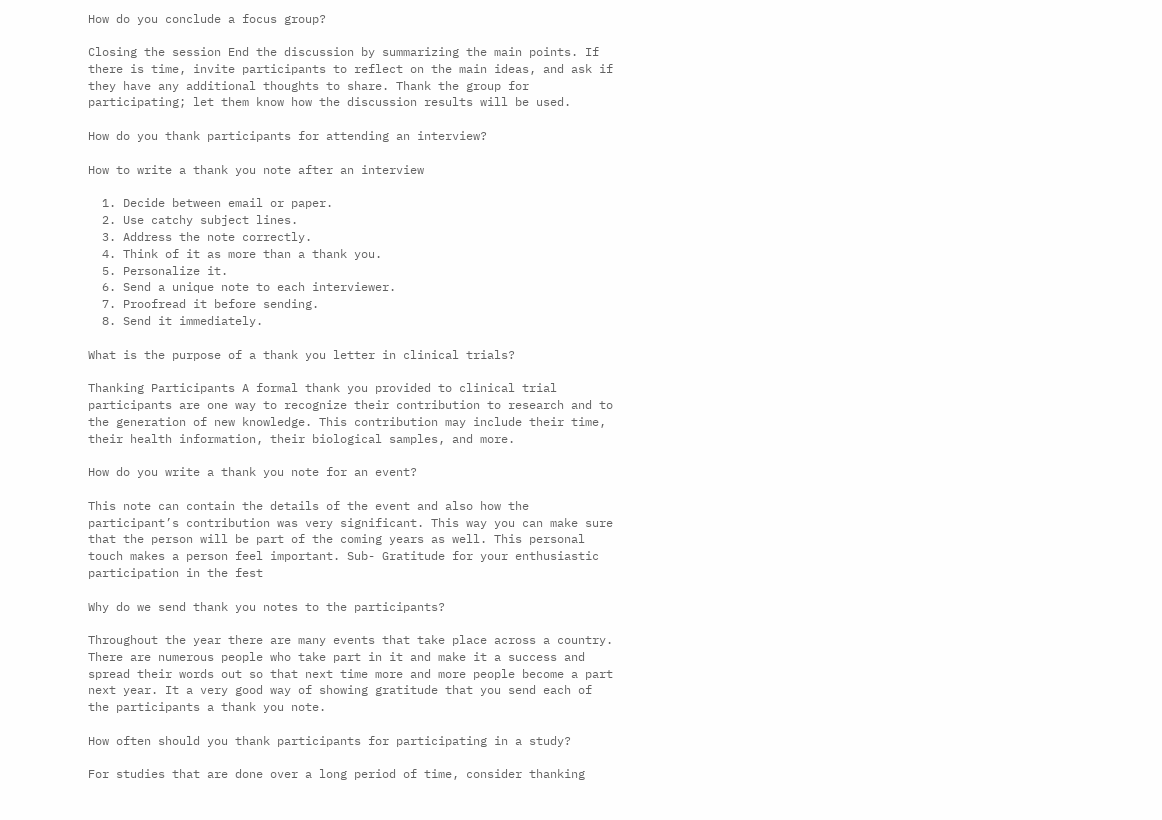How do you conclude a focus group?

Closing the session End the discussion by summarizing the main points. If there is time, invite participants to reflect on the main ideas, and ask if they have any additional thoughts to share. Thank the group for participating; let them know how the discussion results will be used.

How do you thank participants for attending an interview?

How to write a thank you note after an interview

  1. Decide between email or paper.
  2. Use catchy subject lines.
  3. Address the note correctly.
  4. Think of it as more than a thank you.
  5. Personalize it.
  6. Send a unique note to each interviewer.
  7. Proofread it before sending.
  8. Send it immediately.

What is the purpose of a thank you letter in clinical trials?

Thanking Participants A formal thank you provided to clinical trial participants are one way to recognize their contribution to research and to the generation of new knowledge. This contribution may include their time, their health information, their biological samples, and more.

How do you write a thank you note for an event?

This note can contain the details of the event and also how the participant’s contribution was very significant. This way you can make sure that the person will be part of the coming years as well. This personal touch makes a person feel important. Sub- Gratitude for your enthusiastic participation in the fest

Why do we send thank you notes to the participants?

Throughout the year there are many events that take place across a country. There are numerous people who take part in it and make it a success and spread their words out so that next time more and more people become a part next year. It a very good way of showing gratitude that you send each of the participants a thank you note.

How often should you thank participants for participating in a study?

For studies that are done over a long period of time, consider thanking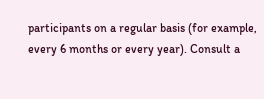participants on a regular basis (for example, every 6 months or every year). Consult a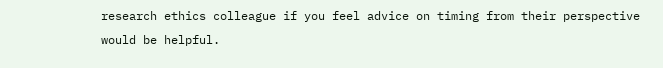research ethics colleague if you feel advice on timing from their perspective would be helpful.